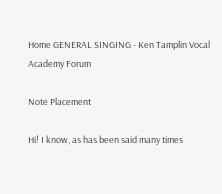Home GENERAL SINGING - Ken Tamplin Vocal Academy Forum

Note Placement

Hi! I know, as has been said many times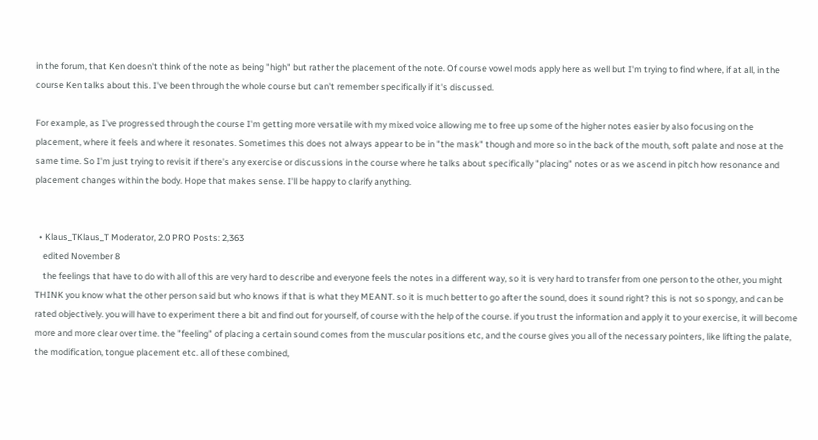in the forum, that Ken doesn't think of the note as being "high" but rather the placement of the note. Of course vowel mods apply here as well but I'm trying to find where, if at all, in the course Ken talks about this. I've been through the whole course but can't remember specifically if it's discussed.

For example, as I've progressed through the course I'm getting more versatile with my mixed voice allowing me to free up some of the higher notes easier by also focusing on the placement, where it feels and where it resonates. Sometimes this does not always appear to be in "the mask" though and more so in the back of the mouth, soft palate and nose at the same time. So I'm just trying to revisit if there's any exercise or discussions in the course where he talks about specifically "placing" notes or as we ascend in pitch how resonance and placement changes within the body. Hope that makes sense. I'll be happy to clarify anything.


  • Klaus_TKlaus_T Moderator, 2.0 PRO Posts: 2,363
    edited November 8
    the feelings that have to do with all of this are very hard to describe and everyone feels the notes in a different way, so it is very hard to transfer from one person to the other, you might THINK you know what the other person said but who knows if that is what they MEANT. so it is much better to go after the sound, does it sound right? this is not so spongy, and can be rated objectively. you will have to experiment there a bit and find out for yourself, of course with the help of the course. if you trust the information and apply it to your exercise, it will become more and more clear over time. the "feeling" of placing a certain sound comes from the muscular positions etc, and the course gives you all of the necessary pointers, like lifting the palate, the modification, tongue placement etc. all of these combined,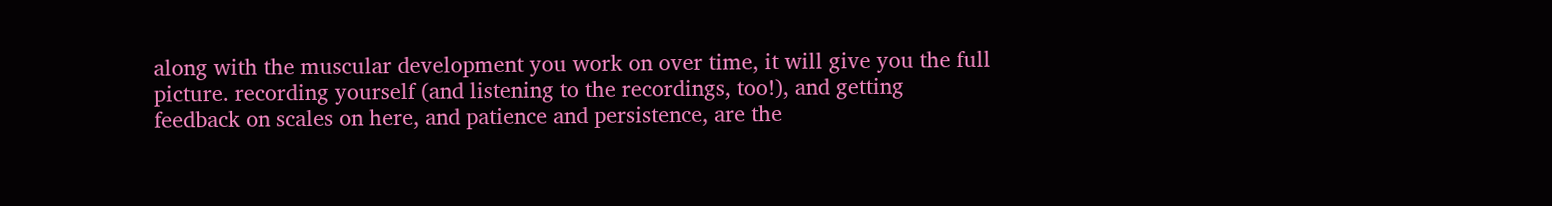along with the muscular development you work on over time, it will give you the full picture. recording yourself (and listening to the recordings, too!), and getting feedback on scales on here, and patience and persistence, are the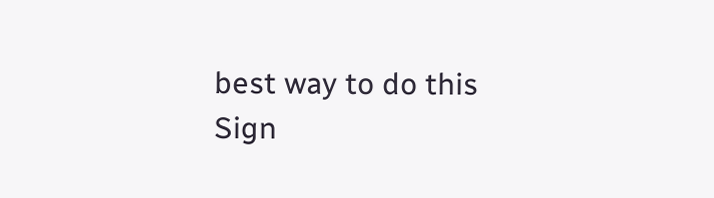best way to do this
Sign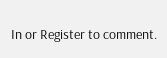In or Register to comment.